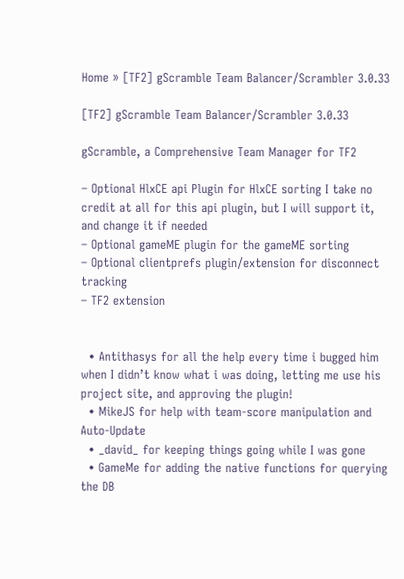Home » [TF2] gScramble Team Balancer/Scrambler 3.0.33

[TF2] gScramble Team Balancer/Scrambler 3.0.33

gScramble, a Comprehensive Team Manager for TF2

– Optional HlxCE api Plugin for HlxCE sorting I take no credit at all for this api plugin, but I will support it, and change it if needed
– Optional gameME plugin for the gameME sorting
– Optional clientprefs plugin/extension for disconnect tracking
– TF2 extension


  • Antithasys for all the help every time i bugged him when I didn’t know what i was doing, letting me use his project site, and approving the plugin!
  • MikeJS for help with team-score manipulation and Auto-Update
  • _david_ for keeping things going while I was gone
  • GameMe for adding the native functions for querying the DB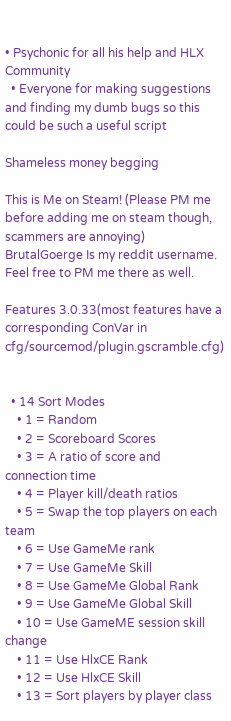• Psychonic for all his help and HLX Community
  • Everyone for making suggestions and finding my dumb bugs so this could be such a useful script

Shameless money begging

This is Me on Steam! (Please PM me before adding me on steam though, scammers are annoying)
BrutalGoerge Is my reddit username. Feel free to PM me there as well.

Features 3.0.33(most features have a corresponding ConVar in cfg/sourcemod/plugin.gscramble.cfg)


  • 14 Sort Modes
    • 1 = Random
    • 2 = Scoreboard Scores
    • 3 = A ratio of score and connection time
    • 4 = Player kill/death ratios
    • 5 = Swap the top players on each team
    • 6 = Use GameMe rank
    • 7 = Use GameMe Skill
    • 8 = Use GameMe Global Rank
    • 9 = Use GameMe Global Skill
    • 10 = Use GameME session skill change
    • 11 = Use HlxCE Rank
    • 12 = Use HlxCE Skill
    • 13 = Sort players by player class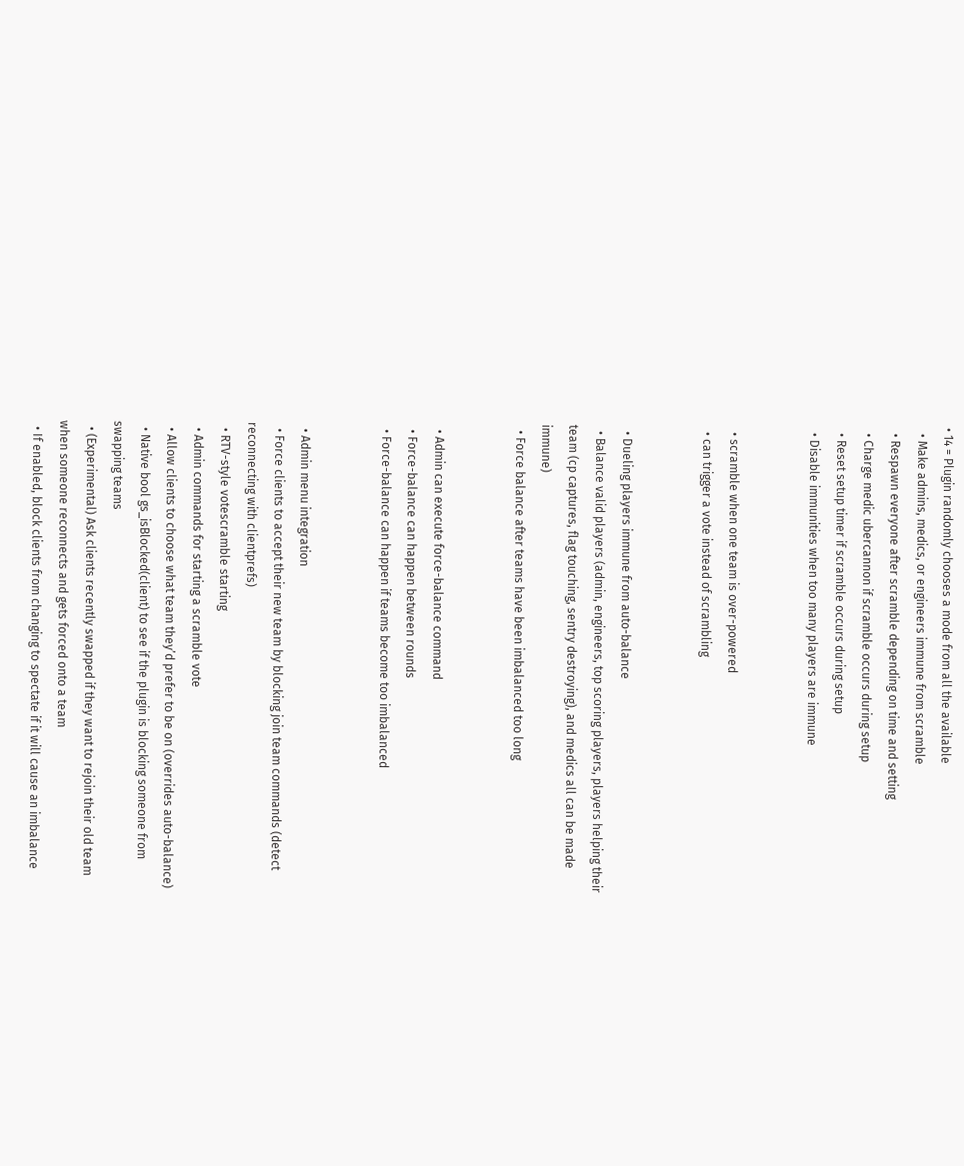• 14 = Plugin randomly chooses a mode from all the available
  • Make admins, medics, or engineers immune from scramble
  • Respawn everyone after scramble depending on time and setting
  • Charge medic ubercannon if scramble occurs during setup
  • Reset setup timer if scramble occurs during setup
  • Disable immunities when too many players are immune


  • scramble when one team is over-powered
  • can trigger a vote instead of scrambling


  • Dueling players immune from auto-balance
  • Balance valid players (admin, engineers, top scoring players, players helping their team (cp captures, flag touching, sentry destroying), and medics all can be made immune)
  • Force balance after teams have been imbalanced too long


  • Admin can execute force-balance command
  • Force-balance can happen between rounds
  • Force-balance can happen if teams become too imbalanced


  • Admin menu integration
  • Force clients to accept their new team by blocking join team commands (detect reconnecting with clientprefs)
  • RTV-style votescramble starting
  • Admin commands for starting a scramble vote
  • Allow clients to choose what team they’d prefer to be on (overrides auto-balance)
  • Native bool gs_isBlocked(client) to see if the plugin is blocking someone from swapping teams
  • (Experimental) Ask clients recently swapped if they want to rejoin their old team when someone reconnects and gets forced onto a team
  • If enabled, block clients from changing to spectate if it will cause an imbalance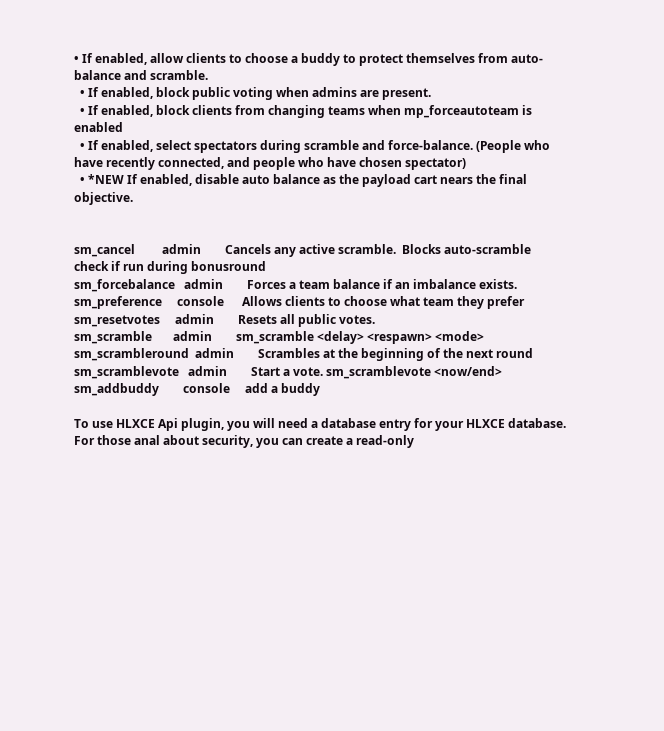• If enabled, allow clients to choose a buddy to protect themselves from auto-balance and scramble.
  • If enabled, block public voting when admins are present.
  • If enabled, block clients from changing teams when mp_forceautoteam is enabled
  • If enabled, select spectators during scramble and force-balance. (People who have recently connected, and people who have chosen spectator)
  • *NEW If enabled, disable auto balance as the payload cart nears the final objective.


sm_cancel         admin        Cancels any active scramble.  Blocks auto-scramble check if run during bonusround
sm_forcebalance   admin        Forces a team balance if an imbalance exists.
sm_preference     console      Allows clients to choose what team they prefer
sm_resetvotes     admin        Resets all public votes.
sm_scramble       admin        sm_scramble <delay> <respawn> <mode>
sm_scrambleround  admin        Scrambles at the beginning of the next round
sm_scramblevote   admin        Start a vote. sm_scramblevote <now/end>
sm_addbuddy        console     add a buddy

To use HLXCE Api plugin, you will need a database entry for your HLXCE database. For those anal about security, you can create a read-only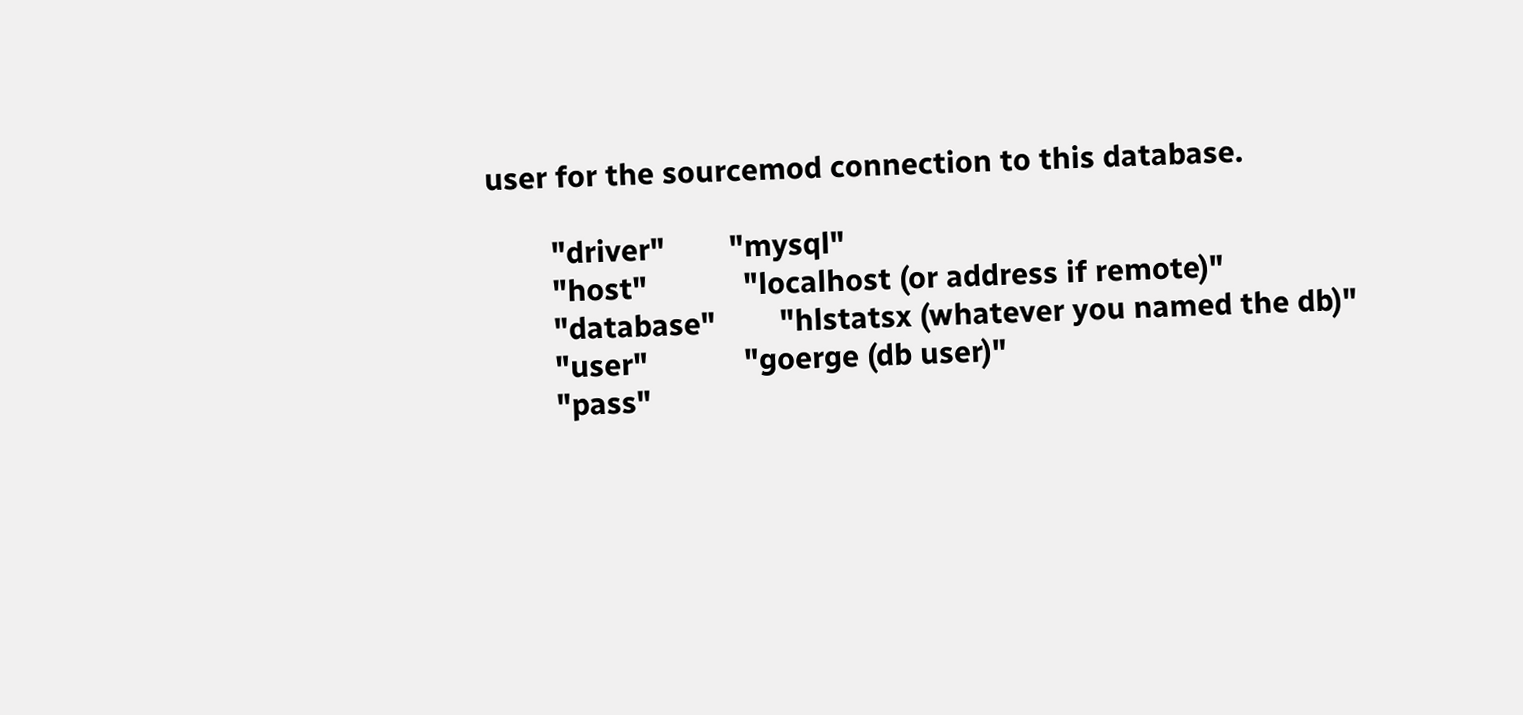user for the sourcemod connection to this database.

        "driver"        "mysql"
        "host"            "localhost (or address if remote)"
        "database"        "hlstatsx (whatever you named the db)"
        "user"            "goerge (db user)"
        "pass"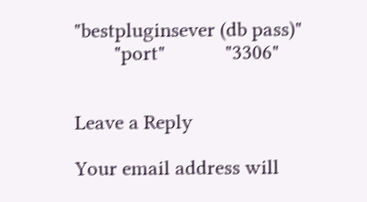"bestpluginsever (db pass)"
        "port"            "3306"


Leave a Reply

Your email address will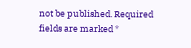not be published. Required fields are marked *